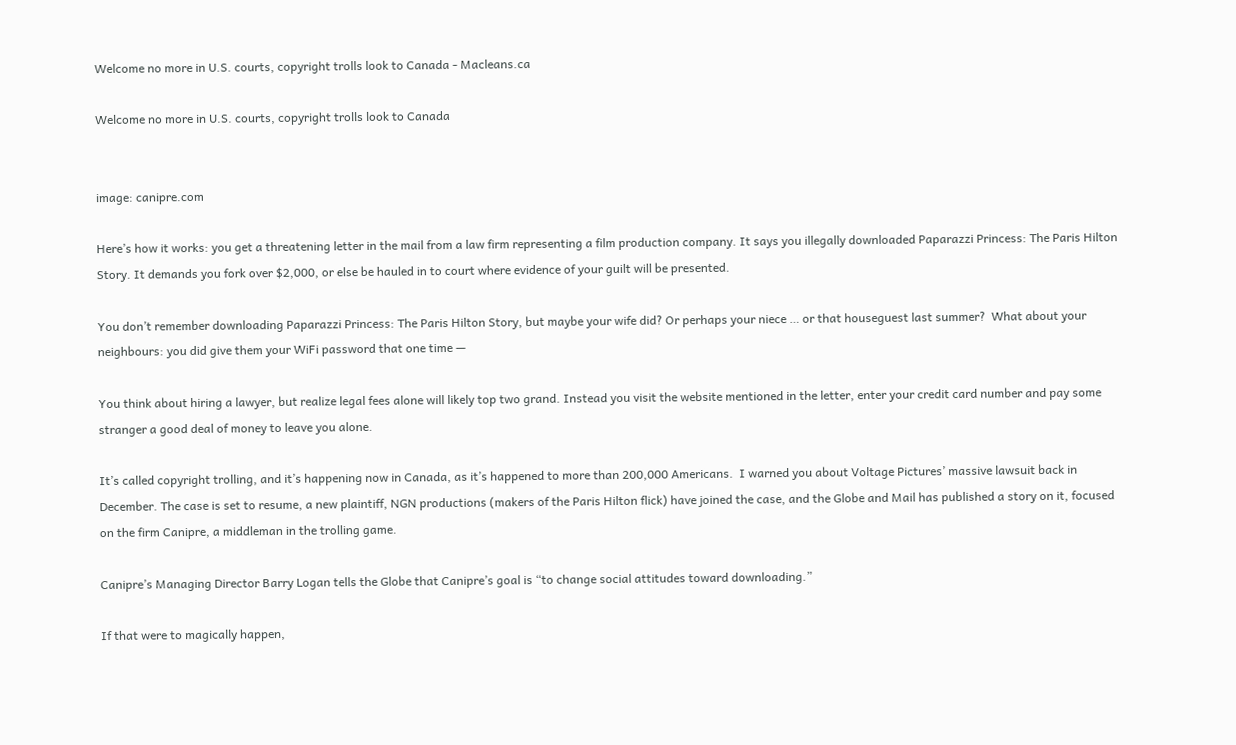Welcome no more in U.S. courts, copyright trolls look to Canada - Macleans.ca

Welcome no more in U.S. courts, copyright trolls look to Canada


image: canipre.com

Here’s how it works: you get a threatening letter in the mail from a law firm representing a film production company. It says you illegally downloaded Paparazzi Princess: The Paris Hilton Story. It demands you fork over $2,000, or else be hauled in to court where evidence of your guilt will be presented.

You don’t remember downloading Paparazzi Princess: The Paris Hilton Story, but maybe your wife did? Or perhaps your niece … or that houseguest last summer?  What about your neighbours: you did give them your WiFi password that one time —

You think about hiring a lawyer, but realize legal fees alone will likely top two grand. Instead you visit the website mentioned in the letter, enter your credit card number and pay some stranger a good deal of money to leave you alone.

It’s called copyright trolling, and it’s happening now in Canada, as it’s happened to more than 200,000 Americans.  I warned you about Voltage Pictures’ massive lawsuit back in December. The case is set to resume, a new plaintiff, NGN productions (makers of the Paris Hilton flick) have joined the case, and the Globe and Mail has published a story on it, focused on the firm Canipre, a middleman in the trolling game.

Canipre’s Managing Director Barry Logan tells the Globe that Canipre’s goal is “to change social attitudes toward downloading.”

If that were to magically happen,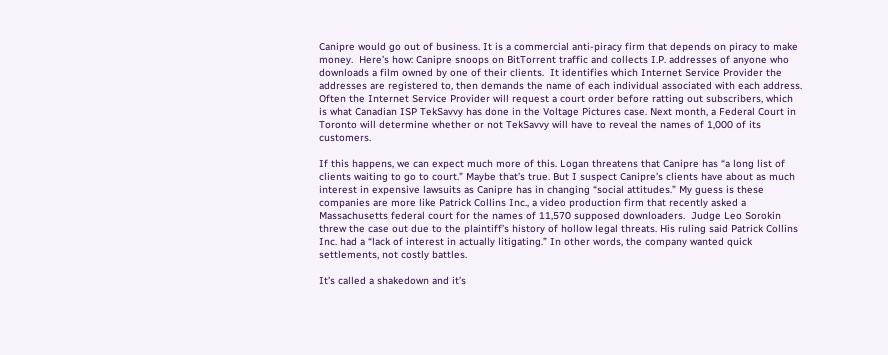Canipre would go out of business. It is a commercial anti-piracy firm that depends on piracy to make money.  Here’s how: Canipre snoops on BitTorrent traffic and collects I.P. addresses of anyone who downloads a film owned by one of their clients.  It identifies which Internet Service Provider the addresses are registered to, then demands the name of each individual associated with each address.  Often the Internet Service Provider will request a court order before ratting out subscribers, which is what Canadian ISP TekSavvy has done in the Voltage Pictures case. Next month, a Federal Court in Toronto will determine whether or not TekSavvy will have to reveal the names of 1,000 of its customers.

If this happens, we can expect much more of this. Logan threatens that Canipre has “a long list of clients waiting to go to court.” Maybe that’s true. But I suspect Canipre’s clients have about as much interest in expensive lawsuits as Canipre has in changing “social attitudes.” My guess is these companies are more like Patrick Collins Inc., a video production firm that recently asked a Massachusetts federal court for the names of 11,570 supposed downloaders.  Judge Leo Sorokin threw the case out due to the plaintiff’s history of hollow legal threats. His ruling said Patrick Collins Inc. had a “lack of interest in actually litigating.” In other words, the company wanted quick settlements, not costly battles.

It’s called a shakedown and it’s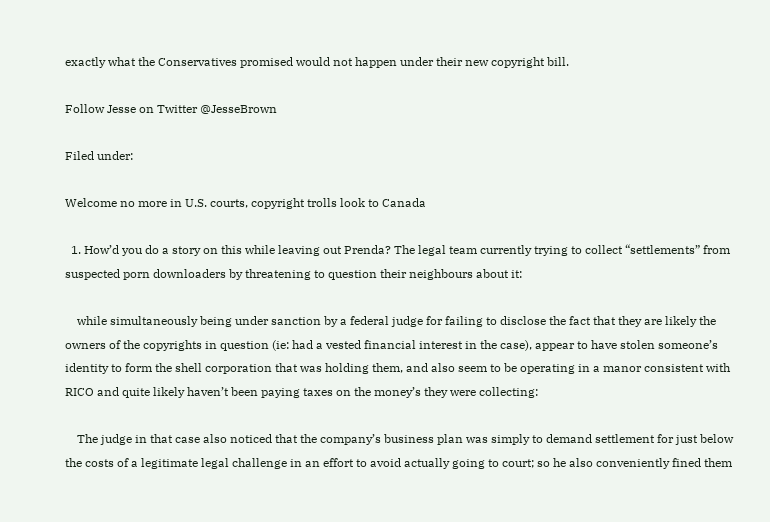exactly what the Conservatives promised would not happen under their new copyright bill.

Follow Jesse on Twitter @JesseBrown

Filed under:

Welcome no more in U.S. courts, copyright trolls look to Canada

  1. How’d you do a story on this while leaving out Prenda? The legal team currently trying to collect “settlements” from suspected porn downloaders by threatening to question their neighbours about it:

    while simultaneously being under sanction by a federal judge for failing to disclose the fact that they are likely the owners of the copyrights in question (ie: had a vested financial interest in the case), appear to have stolen someone’s identity to form the shell corporation that was holding them, and also seem to be operating in a manor consistent with RICO and quite likely haven’t been paying taxes on the money’s they were collecting:

    The judge in that case also noticed that the company’s business plan was simply to demand settlement for just below the costs of a legitimate legal challenge in an effort to avoid actually going to court; so he also conveniently fined them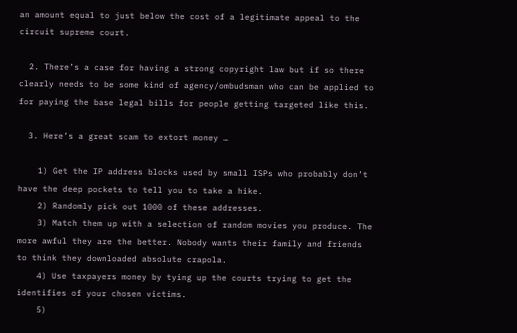an amount equal to just below the cost of a legitimate appeal to the circuit supreme court.

  2. There’s a case for having a strong copyright law but if so there clearly needs to be some kind of agency/ombudsman who can be applied to for paying the base legal bills for people getting targeted like this.

  3. Here’s a great scam to extort money …

    1) Get the IP address blocks used by small ISPs who probably don’t have the deep pockets to tell you to take a hike.
    2) Randomly pick out 1000 of these addresses.
    3) Match them up with a selection of random movies you produce. The more awful they are the better. Nobody wants their family and friends to think they downloaded absolute crapola.
    4) Use taxpayers money by tying up the courts trying to get the identifies of your chosen victims.
    5)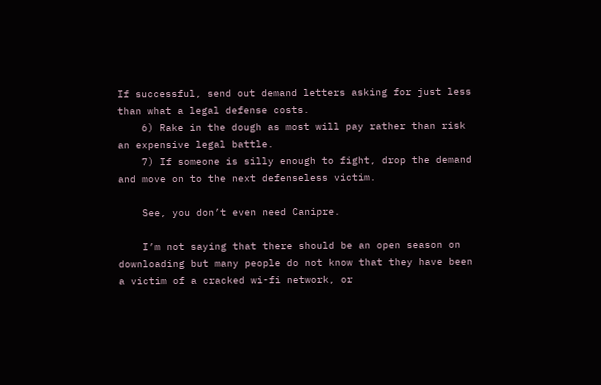If successful, send out demand letters asking for just less than what a legal defense costs.
    6) Rake in the dough as most will pay rather than risk an expensive legal battle.
    7) If someone is silly enough to fight, drop the demand and move on to the next defenseless victim.

    See, you don’t even need Canipre.

    I’m not saying that there should be an open season on downloading but many people do not know that they have been a victim of a cracked wi-fi network, or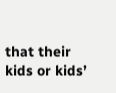that their kids or kids’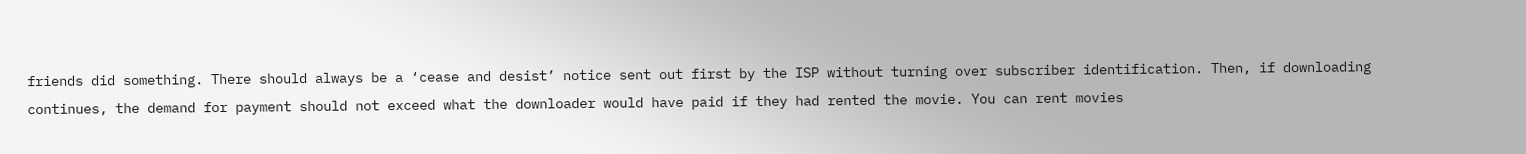friends did something. There should always be a ‘cease and desist’ notice sent out first by the ISP without turning over subscriber identification. Then, if downloading continues, the demand for payment should not exceed what the downloader would have paid if they had rented the movie. You can rent movies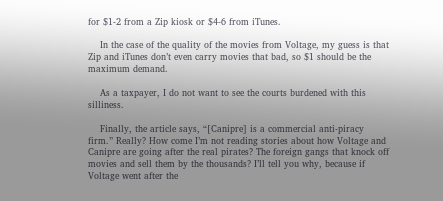for $1-2 from a Zip kiosk or $4-6 from iTunes.

    In the case of the quality of the movies from Voltage, my guess is that Zip and iTunes don’t even carry movies that bad, so $1 should be the maximum demand.

    As a taxpayer, I do not want to see the courts burdened with this silliness.

    Finally, the article says, “[Canipre] is a commercial anti-piracy firm.” Really? How come I’m not reading stories about how Voltage and Canipre are going after the real pirates? The foreign gangs that knock off movies and sell them by the thousands? I’ll tell you why, because if Voltage went after the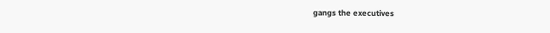gangs the executives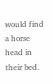would find a horse head in their bed.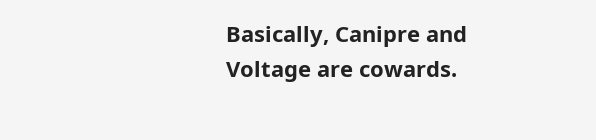Basically, Canipre and Voltage are cowards.